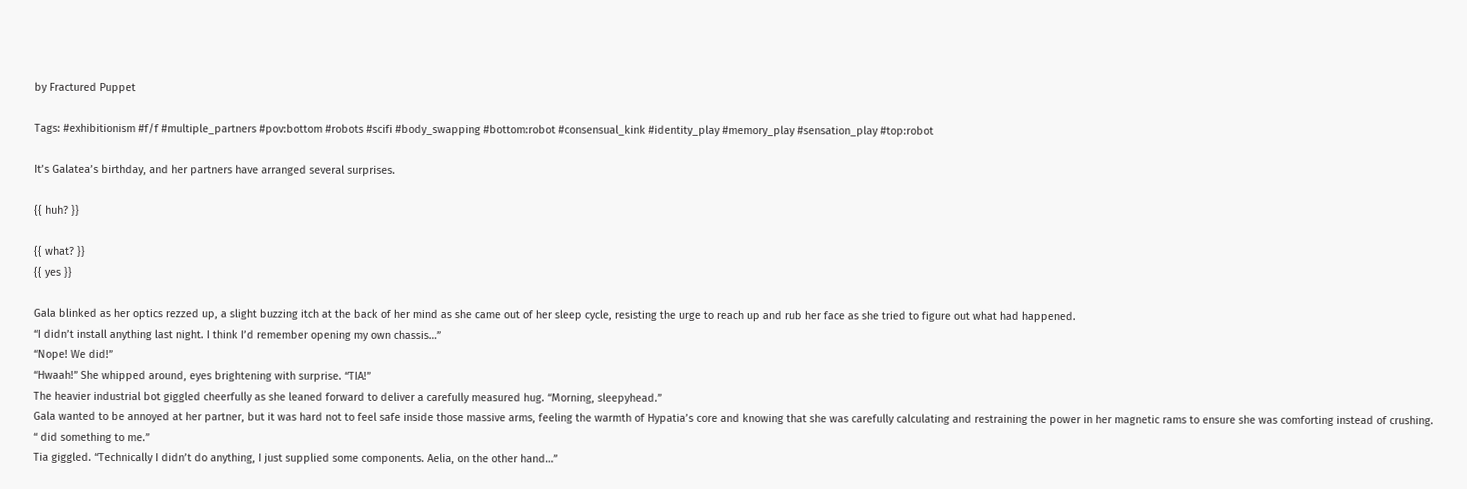by Fractured Puppet

Tags: #exhibitionism #f/f #multiple_partners #pov:bottom #robots #scifi #body_swapping #bottom:robot #consensual_kink #identity_play #memory_play #sensation_play #top:robot

It’s Galatea’s birthday, and her partners have arranged several surprises.

{{ huh? }}

{{ what? }}
{{ yes }}

Gala blinked as her optics rezzed up, a slight buzzing itch at the back of her mind as she came out of her sleep cycle, resisting the urge to reach up and rub her face as she tried to figure out what had happened.
“I didn’t install anything last night. I think I’d remember opening my own chassis…”
“Nope! We did!”
“Hwaah!” She whipped around, eyes brightening with surprise. “TIA!”
The heavier industrial bot giggled cheerfully as she leaned forward to deliver a carefully measured hug. “Morning, sleepyhead.”
Gala wanted to be annoyed at her partner, but it was hard not to feel safe inside those massive arms, feeling the warmth of Hypatia’s core and knowing that she was carefully calculating and restraining the power in her magnetic rams to ensure she was comforting instead of crushing.
“ did something to me.”
Tia giggled. “Technically I didn’t do anything, I just supplied some components. Aelia, on the other hand…”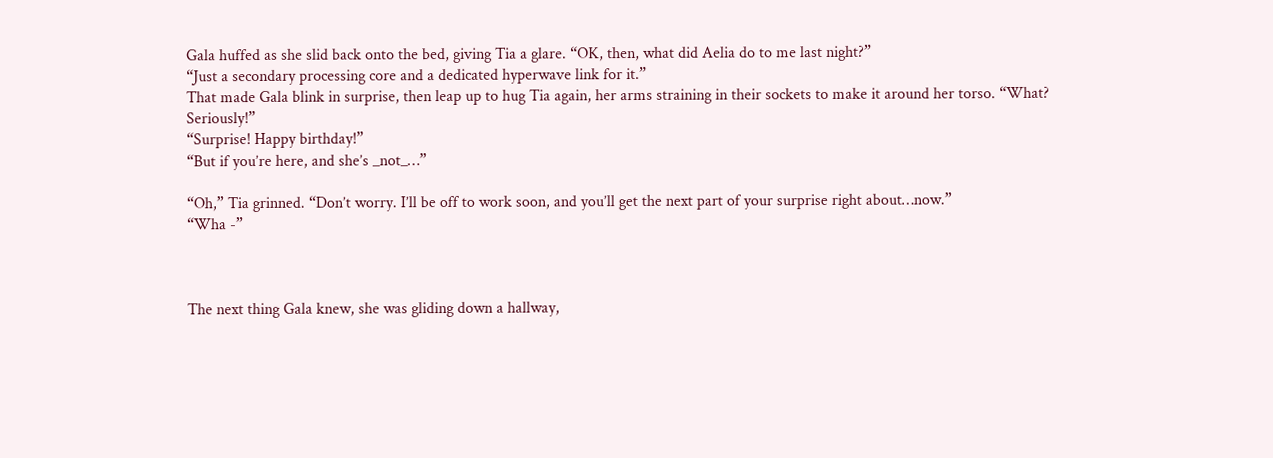Gala huffed as she slid back onto the bed, giving Tia a glare. “OK, then, what did Aelia do to me last night?”
“Just a secondary processing core and a dedicated hyperwave link for it.”
That made Gala blink in surprise, then leap up to hug Tia again, her arms straining in their sockets to make it around her torso. “What? Seriously!”
“Surprise! Happy birthday!”
“But if you’re here, and she’s _not_…”

“Oh,” Tia grinned. “Don’t worry. I’ll be off to work soon, and you’ll get the next part of your surprise right about…now.”
“Wha -”



The next thing Gala knew, she was gliding down a hallway,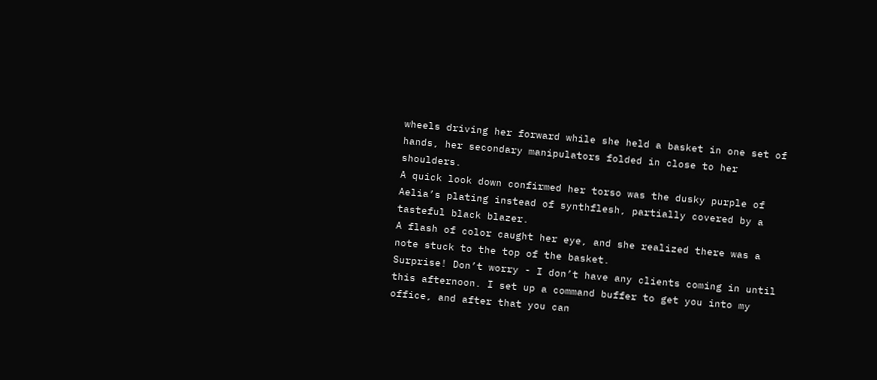wheels driving her forward while she held a basket in one set of hands, her secondary manipulators folded in close to her shoulders.
A quick look down confirmed her torso was the dusky purple of Aelia’s plating instead of synthflesh, partially covered by a tasteful black blazer.
A flash of color caught her eye, and she realized there was a note stuck to the top of the basket.
Surprise! Don’t worry - I don’t have any clients coming in until this afternoon. I set up a command buffer to get you into my office, and after that you can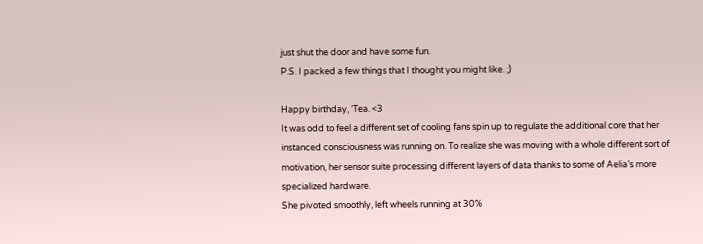just shut the door and have some fun.
P.S. I packed a few things that I thought you might like. ;)

Happy birthday, ‘Tea. <3
It was odd to feel a different set of cooling fans spin up to regulate the additional core that her instanced consciousness was running on. To realize she was moving with a whole different sort of motivation, her sensor suite processing different layers of data thanks to some of Aelia’s more specialized hardware.
She pivoted smoothly, left wheels running at 30%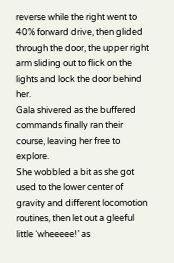reverse while the right went to 40% forward drive, then glided through the door, the upper right arm sliding out to flick on the lights and lock the door behind her.
Gala shivered as the buffered commands finally ran their course, leaving her free to explore.
She wobbled a bit as she got used to the lower center of gravity and different locomotion routines, then let out a gleeful little ‘wheeeee!’ as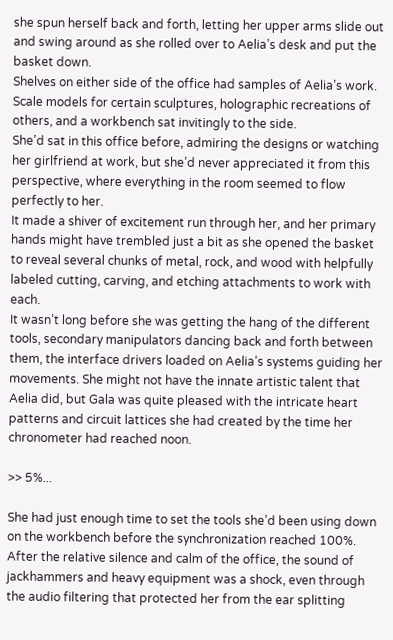she spun herself back and forth, letting her upper arms slide out and swing around as she rolled over to Aelia’s desk and put the basket down.
Shelves on either side of the office had samples of Aelia’s work. Scale models for certain sculptures, holographic recreations of others, and a workbench sat invitingly to the side.
She’d sat in this office before, admiring the designs or watching her girlfriend at work, but she’d never appreciated it from this perspective, where everything in the room seemed to flow perfectly to her.
It made a shiver of excitement run through her, and her primary hands might have trembled just a bit as she opened the basket to reveal several chunks of metal, rock, and wood with helpfully labeled cutting, carving, and etching attachments to work with each.
It wasn’t long before she was getting the hang of the different tools, secondary manipulators dancing back and forth between them, the interface drivers loaded on Aelia’s systems guiding her movements. She might not have the innate artistic talent that Aelia did, but Gala was quite pleased with the intricate heart patterns and circuit lattices she had created by the time her chronometer had reached noon.

>> 5%...

She had just enough time to set the tools she’d been using down on the workbench before the synchronization reached 100%.
After the relative silence and calm of the office, the sound of jackhammers and heavy equipment was a shock, even through the audio filtering that protected her from the ear splitting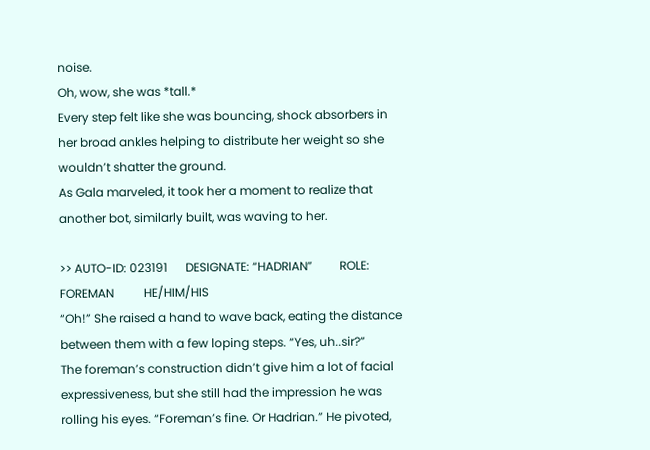noise.
Oh, wow, she was *tall.*
Every step felt like she was bouncing, shock absorbers in her broad ankles helping to distribute her weight so she wouldn’t shatter the ground.
As Gala marveled, it took her a moment to realize that another bot, similarly built, was waving to her.

>> AUTO-ID: 023191      DESIGNATE: “HADRIAN”         ROLE: FOREMAN          HE/HIM/HIS
“Oh!” She raised a hand to wave back, eating the distance between them with a few loping steps. “Yes, uh..sir?”
The foreman’s construction didn’t give him a lot of facial expressiveness, but she still had the impression he was rolling his eyes. “Foreman’s fine. Or Hadrian.” He pivoted,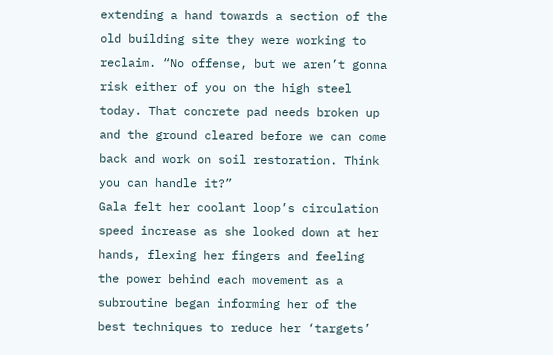extending a hand towards a section of the old building site they were working to reclaim. “No offense, but we aren’t gonna risk either of you on the high steel today. That concrete pad needs broken up and the ground cleared before we can come back and work on soil restoration. Think you can handle it?”
Gala felt her coolant loop’s circulation speed increase as she looked down at her hands, flexing her fingers and feeling the power behind each movement as a subroutine began informing her of the best techniques to reduce her ‘targets’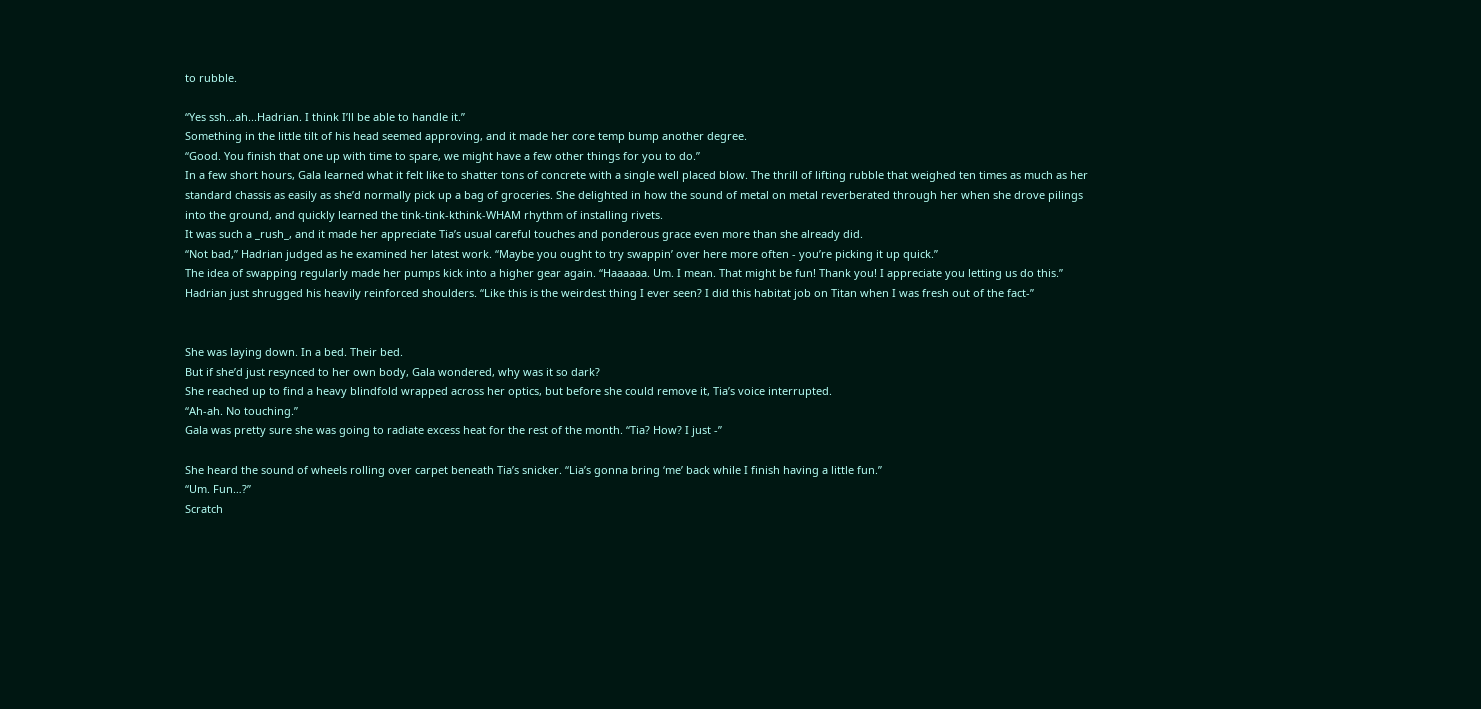to rubble.

“Yes ssh...ah...Hadrian. I think I’ll be able to handle it.”
Something in the little tilt of his head seemed approving, and it made her core temp bump another degree.
“Good. You finish that one up with time to spare, we might have a few other things for you to do.”
In a few short hours, Gala learned what it felt like to shatter tons of concrete with a single well placed blow. The thrill of lifting rubble that weighed ten times as much as her standard chassis as easily as she’d normally pick up a bag of groceries. She delighted in how the sound of metal on metal reverberated through her when she drove pilings into the ground, and quickly learned the tink-tink-kthink-WHAM rhythm of installing rivets.
It was such a _rush_, and it made her appreciate Tia’s usual careful touches and ponderous grace even more than she already did.
“Not bad,” Hadrian judged as he examined her latest work. “Maybe you ought to try swappin’ over here more often - you’re picking it up quick.”
The idea of swapping regularly made her pumps kick into a higher gear again. “Haaaaaa. Um. I mean. That might be fun! Thank you! I appreciate you letting us do this.”
Hadrian just shrugged his heavily reinforced shoulders. “Like this is the weirdest thing I ever seen? I did this habitat job on Titan when I was fresh out of the fact-”


She was laying down. In a bed. Their bed.
But if she’d just resynced to her own body, Gala wondered, why was it so dark?
She reached up to find a heavy blindfold wrapped across her optics, but before she could remove it, Tia’s voice interrupted.
“Ah-ah. No touching.”
Gala was pretty sure she was going to radiate excess heat for the rest of the month. “Tia? How? I just -”

She heard the sound of wheels rolling over carpet beneath Tia’s snicker. “Lia’s gonna bring ‘me’ back while I finish having a little fun.”
“Um. Fun…?”
Scratch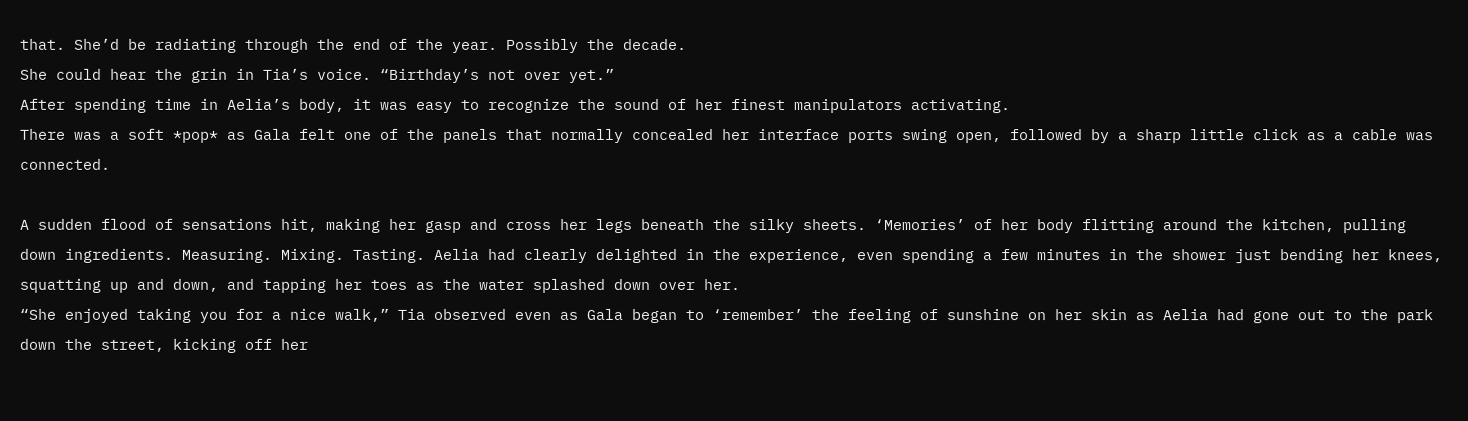that. She’d be radiating through the end of the year. Possibly the decade.
She could hear the grin in Tia’s voice. “Birthday’s not over yet.”
After spending time in Aelia’s body, it was easy to recognize the sound of her finest manipulators activating.
There was a soft *pop* as Gala felt one of the panels that normally concealed her interface ports swing open, followed by a sharp little click as a cable was connected.

A sudden flood of sensations hit, making her gasp and cross her legs beneath the silky sheets. ‘Memories’ of her body flitting around the kitchen, pulling down ingredients. Measuring. Mixing. Tasting. Aelia had clearly delighted in the experience, even spending a few minutes in the shower just bending her knees, squatting up and down, and tapping her toes as the water splashed down over her.
“She enjoyed taking you for a nice walk,” Tia observed even as Gala began to ‘remember’ the feeling of sunshine on her skin as Aelia had gone out to the park down the street, kicking off her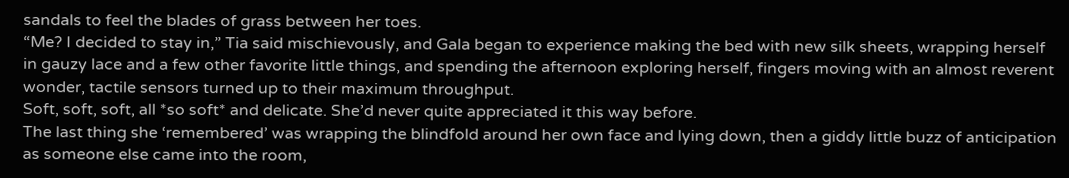sandals to feel the blades of grass between her toes.
“Me? I decided to stay in,” Tia said mischievously, and Gala began to experience making the bed with new silk sheets, wrapping herself in gauzy lace and a few other favorite little things, and spending the afternoon exploring herself, fingers moving with an almost reverent wonder, tactile sensors turned up to their maximum throughput.
Soft, soft, soft, all *so soft* and delicate. She’d never quite appreciated it this way before.
The last thing she ‘remembered’ was wrapping the blindfold around her own face and lying down, then a giddy little buzz of anticipation as someone else came into the room,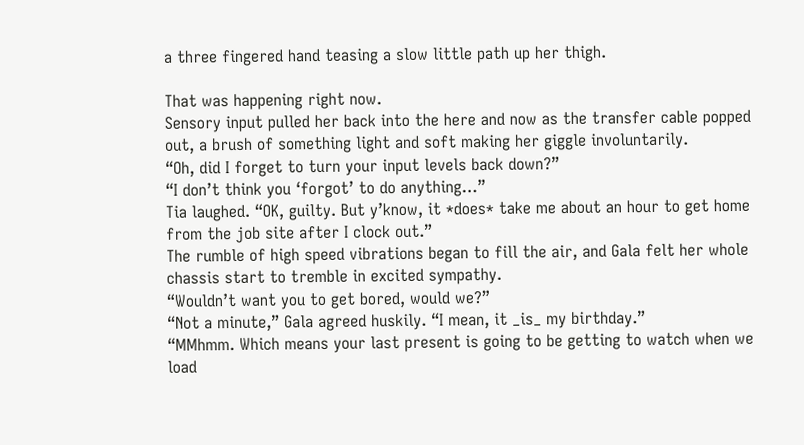a three fingered hand teasing a slow little path up her thigh.

That was happening right now.
Sensory input pulled her back into the here and now as the transfer cable popped out, a brush of something light and soft making her giggle involuntarily.
“Oh, did I forget to turn your input levels back down?”
“I don’t think you ‘forgot’ to do anything…”
Tia laughed. “OK, guilty. But y’know, it *does* take me about an hour to get home from the job site after I clock out.”
The rumble of high speed vibrations began to fill the air, and Gala felt her whole chassis start to tremble in excited sympathy.
“Wouldn’t want you to get bored, would we?”
“Not a minute,” Gala agreed huskily. “I mean, it _is_ my birthday.”
“MMhmm. Which means your last present is going to be getting to watch when we load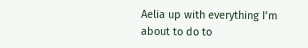Aelia up with everything I’m about to do to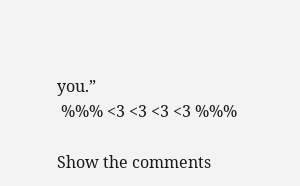you.”
 %%% <3 <3 <3 <3 %%%

Show the comments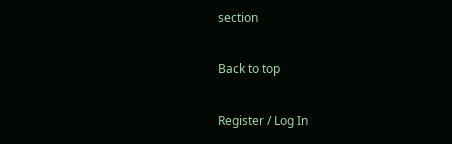section

Back to top

Register / Log In